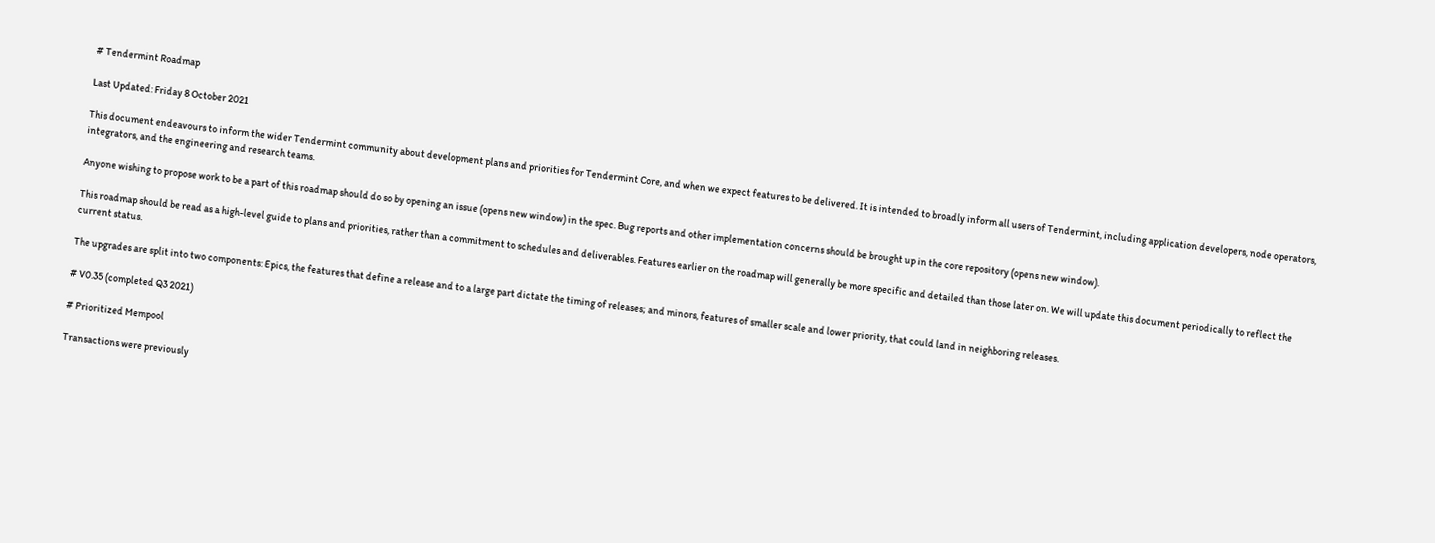# Tendermint Roadmap

Last Updated: Friday 8 October 2021

This document endeavours to inform the wider Tendermint community about development plans and priorities for Tendermint Core, and when we expect features to be delivered. It is intended to broadly inform all users of Tendermint, including application developers, node operators, integrators, and the engineering and research teams.

Anyone wishing to propose work to be a part of this roadmap should do so by opening an issue (opens new window) in the spec. Bug reports and other implementation concerns should be brought up in the core repository (opens new window).

This roadmap should be read as a high-level guide to plans and priorities, rather than a commitment to schedules and deliverables. Features earlier on the roadmap will generally be more specific and detailed than those later on. We will update this document periodically to reflect the current status.

The upgrades are split into two components: Epics, the features that define a release and to a large part dictate the timing of releases; and minors, features of smaller scale and lower priority, that could land in neighboring releases.

# V0.35 (completed Q3 2021)

# Prioritized Mempool

Transactions were previously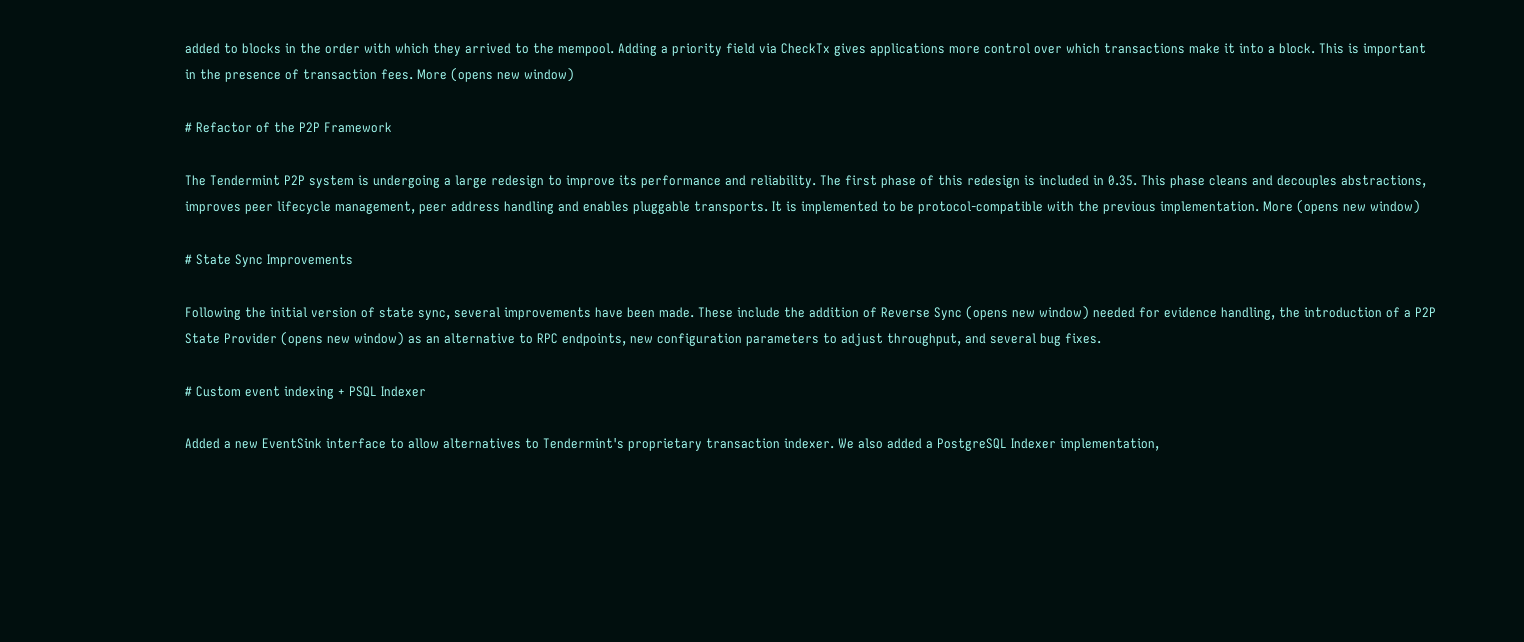added to blocks in the order with which they arrived to the mempool. Adding a priority field via CheckTx gives applications more control over which transactions make it into a block. This is important in the presence of transaction fees. More (opens new window)

# Refactor of the P2P Framework

The Tendermint P2P system is undergoing a large redesign to improve its performance and reliability. The first phase of this redesign is included in 0.35. This phase cleans and decouples abstractions, improves peer lifecycle management, peer address handling and enables pluggable transports. It is implemented to be protocol-compatible with the previous implementation. More (opens new window)

# State Sync Improvements

Following the initial version of state sync, several improvements have been made. These include the addition of Reverse Sync (opens new window) needed for evidence handling, the introduction of a P2P State Provider (opens new window) as an alternative to RPC endpoints, new configuration parameters to adjust throughput, and several bug fixes.

# Custom event indexing + PSQL Indexer

Added a new EventSink interface to allow alternatives to Tendermint's proprietary transaction indexer. We also added a PostgreSQL Indexer implementation,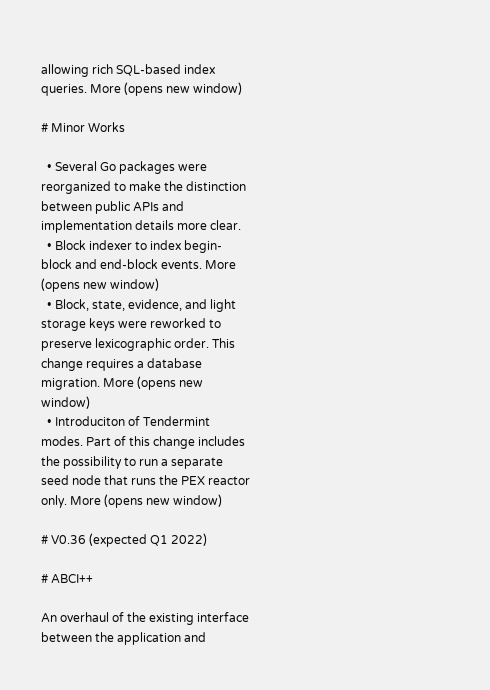allowing rich SQL-based index queries. More (opens new window)

# Minor Works

  • Several Go packages were reorganized to make the distinction between public APIs and implementation details more clear.
  • Block indexer to index begin-block and end-block events. More (opens new window)
  • Block, state, evidence, and light storage keys were reworked to preserve lexicographic order. This change requires a database migration. More (opens new window)
  • Introduciton of Tendermint modes. Part of this change includes the possibility to run a separate seed node that runs the PEX reactor only. More (opens new window)

# V0.36 (expected Q1 2022)

# ABCI++

An overhaul of the existing interface between the application and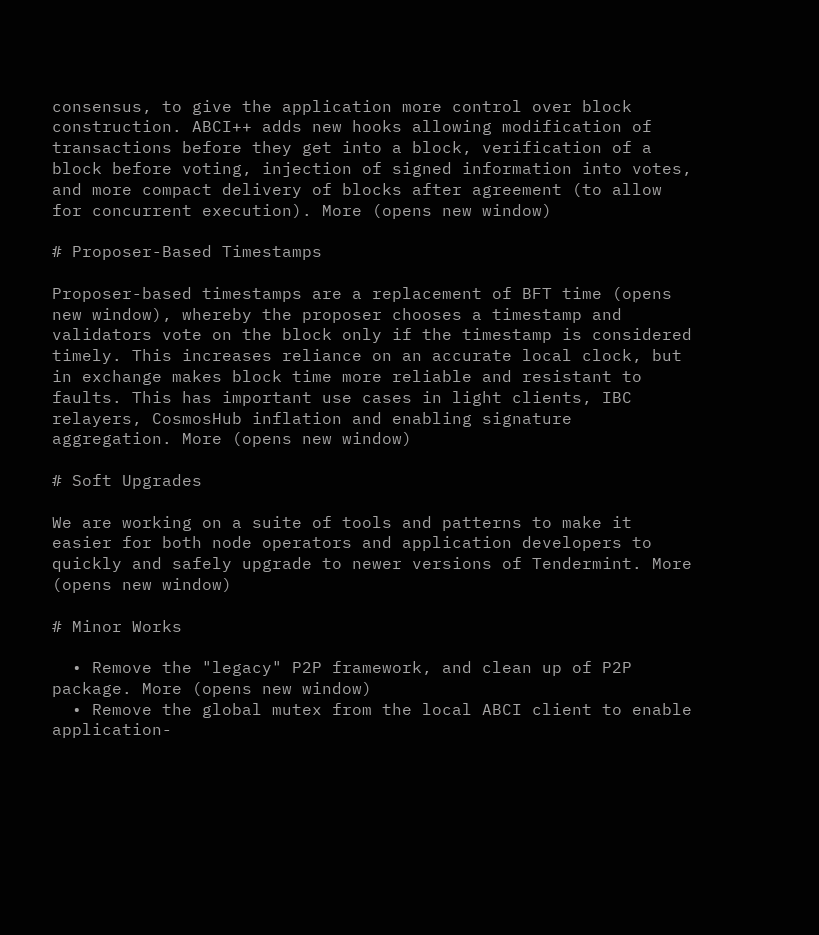consensus, to give the application more control over block construction. ABCI++ adds new hooks allowing modification of transactions before they get into a block, verification of a block before voting, injection of signed information into votes, and more compact delivery of blocks after agreement (to allow for concurrent execution). More (opens new window)

# Proposer-Based Timestamps

Proposer-based timestamps are a replacement of BFT time (opens new window), whereby the proposer chooses a timestamp and validators vote on the block only if the timestamp is considered timely. This increases reliance on an accurate local clock, but in exchange makes block time more reliable and resistant to faults. This has important use cases in light clients, IBC relayers, CosmosHub inflation and enabling signature aggregation. More (opens new window)

# Soft Upgrades

We are working on a suite of tools and patterns to make it easier for both node operators and application developers to quickly and safely upgrade to newer versions of Tendermint. More (opens new window)

# Minor Works

  • Remove the "legacy" P2P framework, and clean up of P2P package. More (opens new window)
  • Remove the global mutex from the local ABCI client to enable application-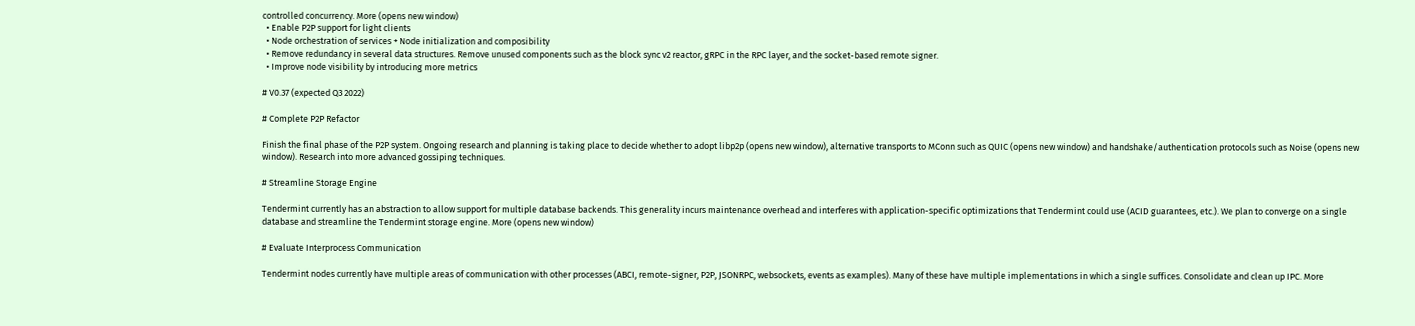controlled concurrency. More (opens new window)
  • Enable P2P support for light clients
  • Node orchestration of services + Node initialization and composibility
  • Remove redundancy in several data structures. Remove unused components such as the block sync v2 reactor, gRPC in the RPC layer, and the socket-based remote signer.
  • Improve node visibility by introducing more metrics

# V0.37 (expected Q3 2022)

# Complete P2P Refactor

Finish the final phase of the P2P system. Ongoing research and planning is taking place to decide whether to adopt libp2p (opens new window), alternative transports to MConn such as QUIC (opens new window) and handshake/authentication protocols such as Noise (opens new window). Research into more advanced gossiping techniques.

# Streamline Storage Engine

Tendermint currently has an abstraction to allow support for multiple database backends. This generality incurs maintenance overhead and interferes with application-specific optimizations that Tendermint could use (ACID guarantees, etc.). We plan to converge on a single database and streamline the Tendermint storage engine. More (opens new window)

# Evaluate Interprocess Communication

Tendermint nodes currently have multiple areas of communication with other processes (ABCI, remote-signer, P2P, JSONRPC, websockets, events as examples). Many of these have multiple implementations in which a single suffices. Consolidate and clean up IPC. More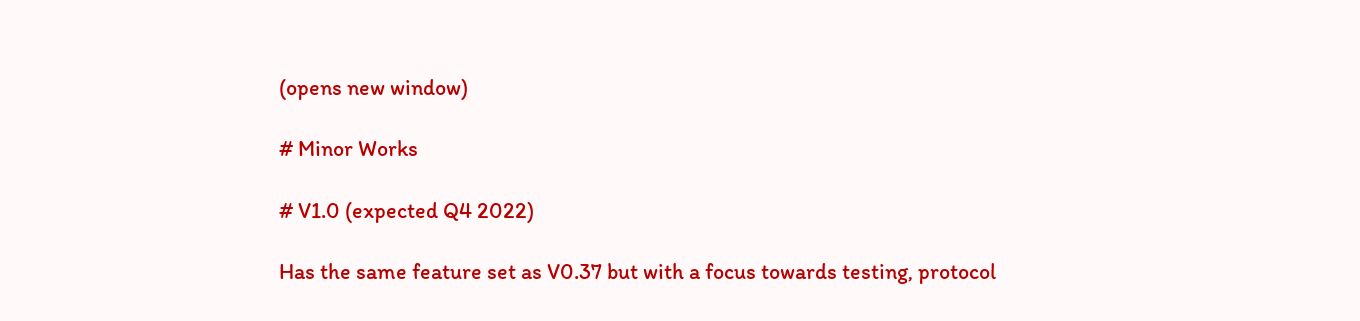(opens new window)

# Minor Works

# V1.0 (expected Q4 2022)

Has the same feature set as V0.37 but with a focus towards testing, protocol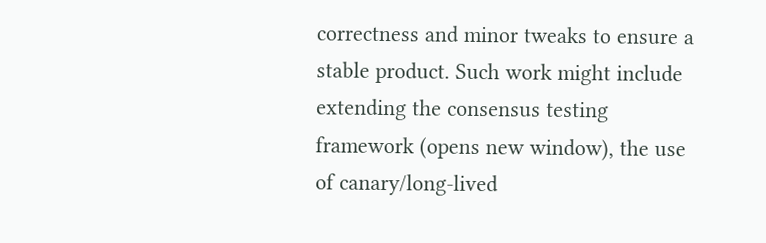correctness and minor tweaks to ensure a stable product. Such work might include extending the consensus testing framework (opens new window), the use of canary/long-lived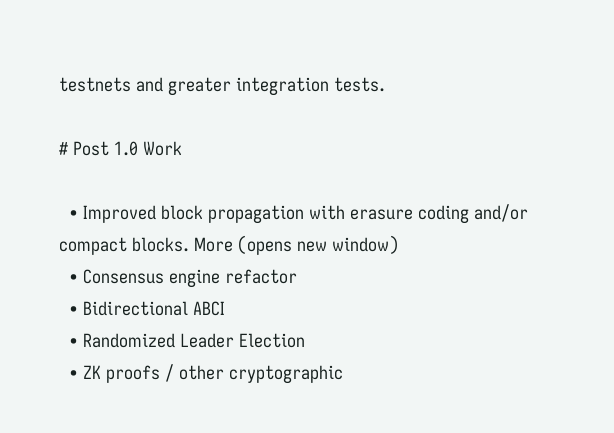testnets and greater integration tests.

# Post 1.0 Work

  • Improved block propagation with erasure coding and/or compact blocks. More (opens new window)
  • Consensus engine refactor
  • Bidirectional ABCI
  • Randomized Leader Election
  • ZK proofs / other cryptographic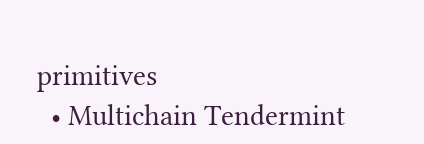primitives
  • Multichain Tendermint